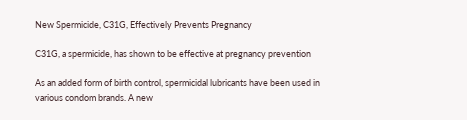New Spermicide, C31G, Effectively Prevents Pregnancy

C31G, a spermicide, has shown to be effective at pregnancy prevention

As an added form of birth control, spermicidal lubricants have been used in various condom brands. A new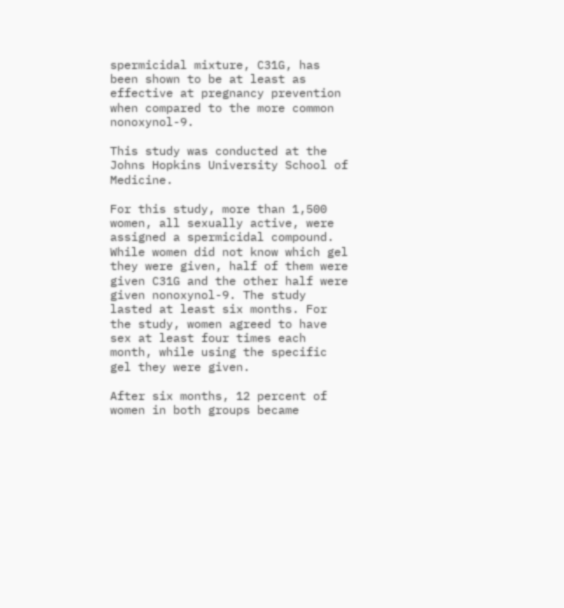spermicidal mixture, C31G, has been shown to be at least as effective at pregnancy prevention when compared to the more common nonoxynol-9.

This study was conducted at the Johns Hopkins University School of Medicine.

For this study, more than 1,500 women, all sexually active, were assigned a spermicidal compound. While women did not know which gel they were given, half of them were given C31G and the other half were given nonoxynol-9. The study lasted at least six months. For the study, women agreed to have sex at least four times each month, while using the specific gel they were given.

After six months, 12 percent of women in both groups became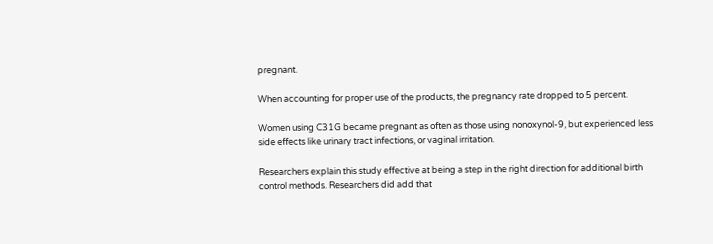pregnant.

When accounting for proper use of the products, the pregnancy rate dropped to 5 percent.

Women using C31G became pregnant as often as those using nonoxynol-9, but experienced less side effects like urinary tract infections, or vaginal irritation.

Researchers explain this study effective at being a step in the right direction for additional birth control methods. Researchers did add that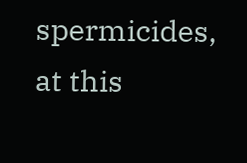spermicides, at this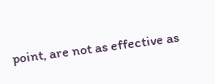point, are not as effective as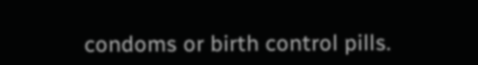condoms or birth control pills.